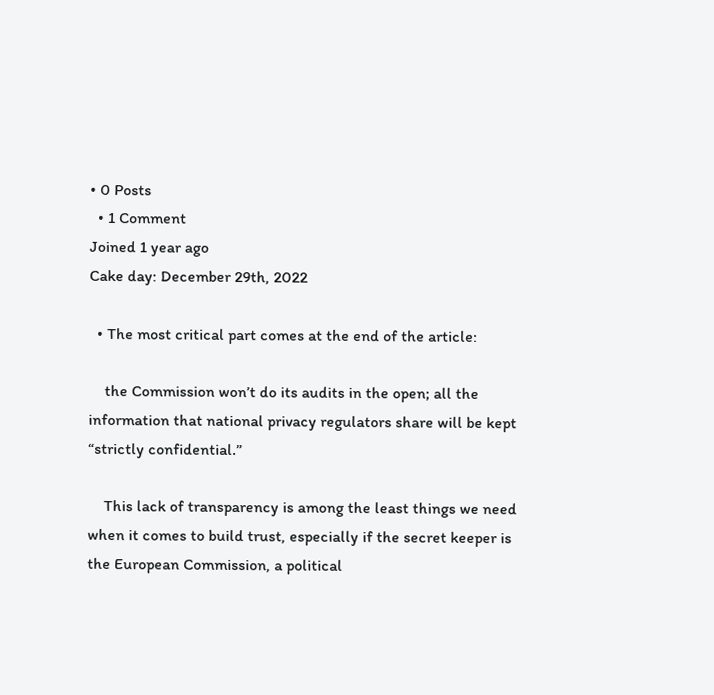• 0 Posts
  • 1 Comment
Joined 1 year ago
Cake day: December 29th, 2022

  • The most critical part comes at the end of the article:

    the Commission won’t do its audits in the open; all the information that national privacy regulators share will be kept “strictly confidential.”

    This lack of transparency is among the least things we need when it comes to build trust, especially if the secret keeper is the European Commission, a political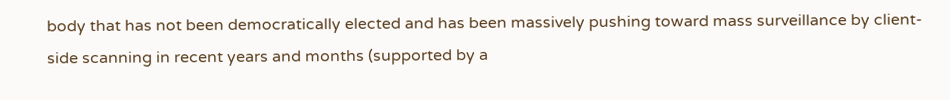body that has not been democratically elected and has been massively pushing toward mass surveillance by client-side scanning in recent years and months (supported by a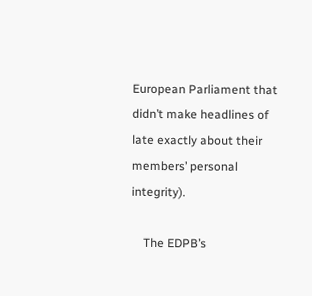European Parliament that didn’t make headlines of late exactly about their members’ personal integrity).

    The EDPB’s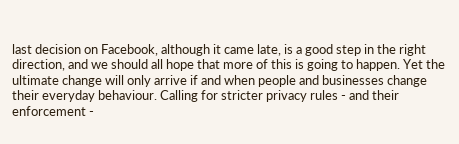last decision on Facebook, although it came late, is a good step in the right direction, and we should all hope that more of this is going to happen. Yet the ultimate change will only arrive if and when people and businesses change their everyday behaviour. Calling for stricter privacy rules - and their enforcement -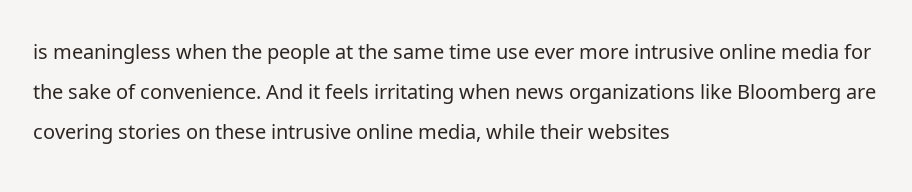is meaningless when the people at the same time use ever more intrusive online media for the sake of convenience. And it feels irritating when news organizations like Bloomberg are covering stories on these intrusive online media, while their websites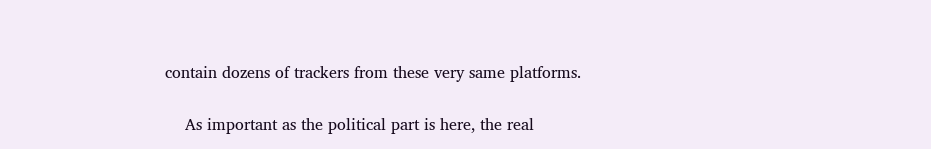contain dozens of trackers from these very same platforms.

    As important as the political part is here, the real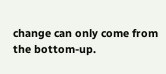change can only come from the bottom-up.